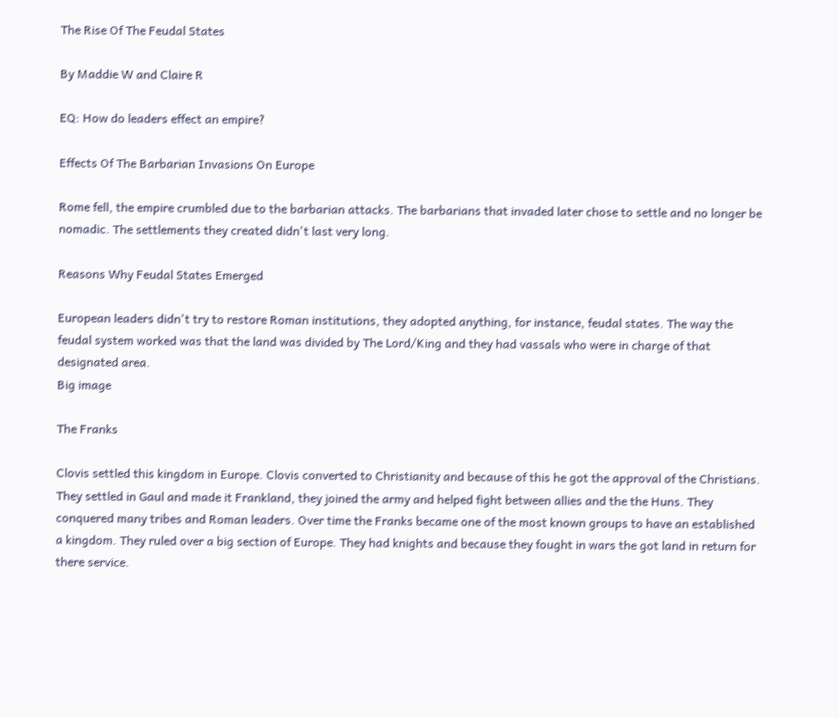The Rise Of The Feudal States

By Maddie W and Claire R

EQ: How do leaders effect an empire?

Effects Of The Barbarian Invasions On Europe

Rome fell, the empire crumbled due to the barbarian attacks. The barbarians that invaded later chose to settle and no longer be nomadic. The settlements they created didn't last very long.

Reasons Why Feudal States Emerged

European leaders didn't try to restore Roman institutions, they adopted anything, for instance, feudal states. The way the feudal system worked was that the land was divided by The Lord/King and they had vassals who were in charge of that designated area.
Big image

The Franks

Clovis settled this kingdom in Europe. Clovis converted to Christianity and because of this he got the approval of the Christians. They settled in Gaul and made it Frankland, they joined the army and helped fight between allies and the the Huns. They conquered many tribes and Roman leaders. Over time the Franks became one of the most known groups to have an established a kingdom. They ruled over a big section of Europe. They had knights and because they fought in wars the got land in return for there service.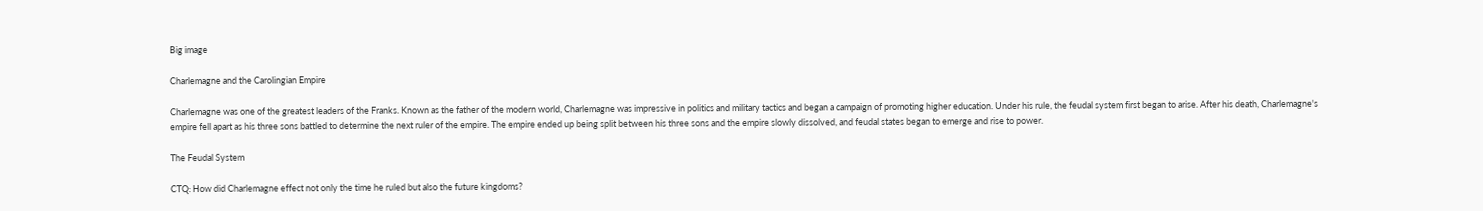Big image

Charlemagne and the Carolingian Empire

Charlemagne was one of the greatest leaders of the Franks. Known as the father of the modern world, Charlemagne was impressive in politics and military tactics and began a campaign of promoting higher education. Under his rule, the feudal system first began to arise. After his death, Charlemagne's empire fell apart as his three sons battled to determine the next ruler of the empire. The empire ended up being split between his three sons and the empire slowly dissolved, and feudal states began to emerge and rise to power.

The Feudal System

CTQ: How did Charlemagne effect not only the time he ruled but also the future kingdoms?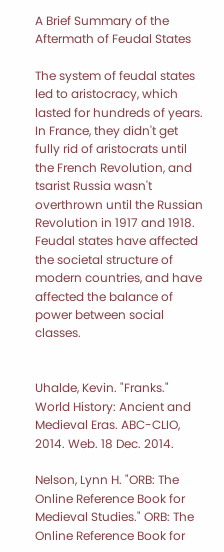A Brief Summary of the Aftermath of Feudal States

The system of feudal states led to aristocracy, which lasted for hundreds of years. In France, they didn't get fully rid of aristocrats until the French Revolution, and tsarist Russia wasn't overthrown until the Russian Revolution in 1917 and 1918. Feudal states have affected the societal structure of modern countries, and have affected the balance of power between social classes.


Uhalde, Kevin. "Franks." World History: Ancient and Medieval Eras. ABC-CLIO, 2014. Web. 18 Dec. 2014.

Nelson, Lynn H. "ORB: The Online Reference Book for Medieval Studies." ORB: The Online Reference Book for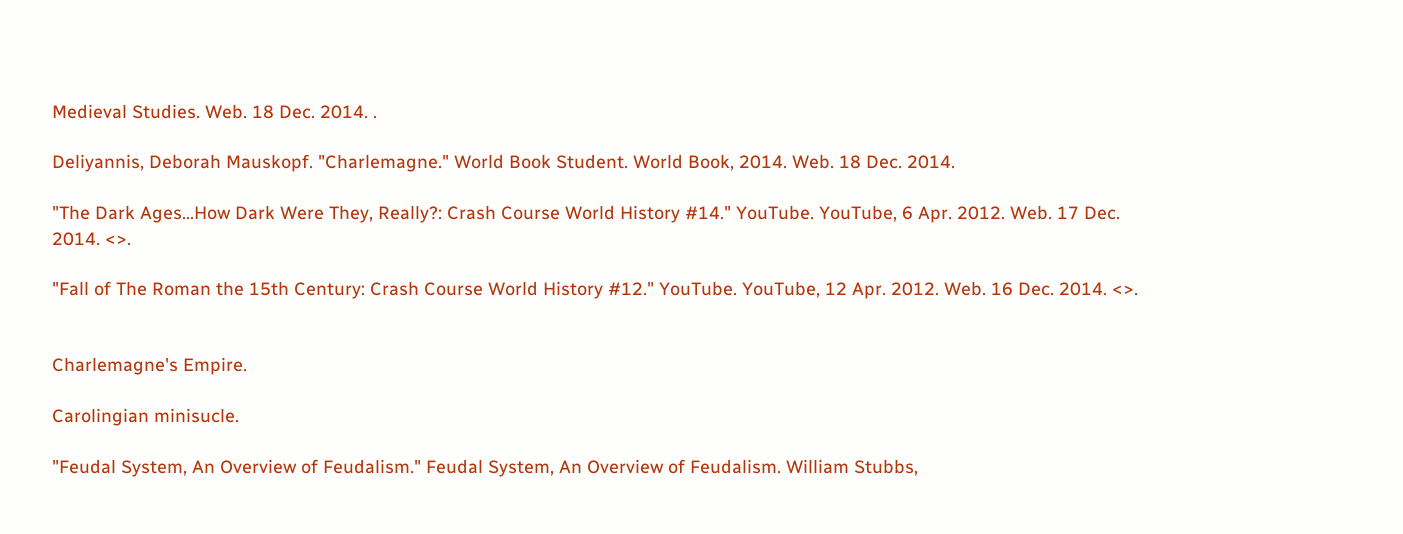Medieval Studies. Web. 18 Dec. 2014. .

Deliyannis, Deborah Mauskopf. "Charlemagne." World Book Student. World Book, 2014. Web. 18 Dec. 2014.

"The Dark Ages...How Dark Were They, Really?: Crash Course World History #14." YouTube. YouTube, 6 Apr. 2012. Web. 17 Dec. 2014. <>.

"Fall of The Roman the 15th Century: Crash Course World History #12." YouTube. YouTube, 12 Apr. 2012. Web. 16 Dec. 2014. <>.


Charlemagne's Empire.

Carolingian minisucle.

"Feudal System, An Overview of Feudalism." Feudal System, An Overview of Feudalism. William Stubbs,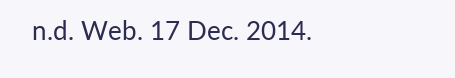n.d. Web. 17 Dec. 2014.